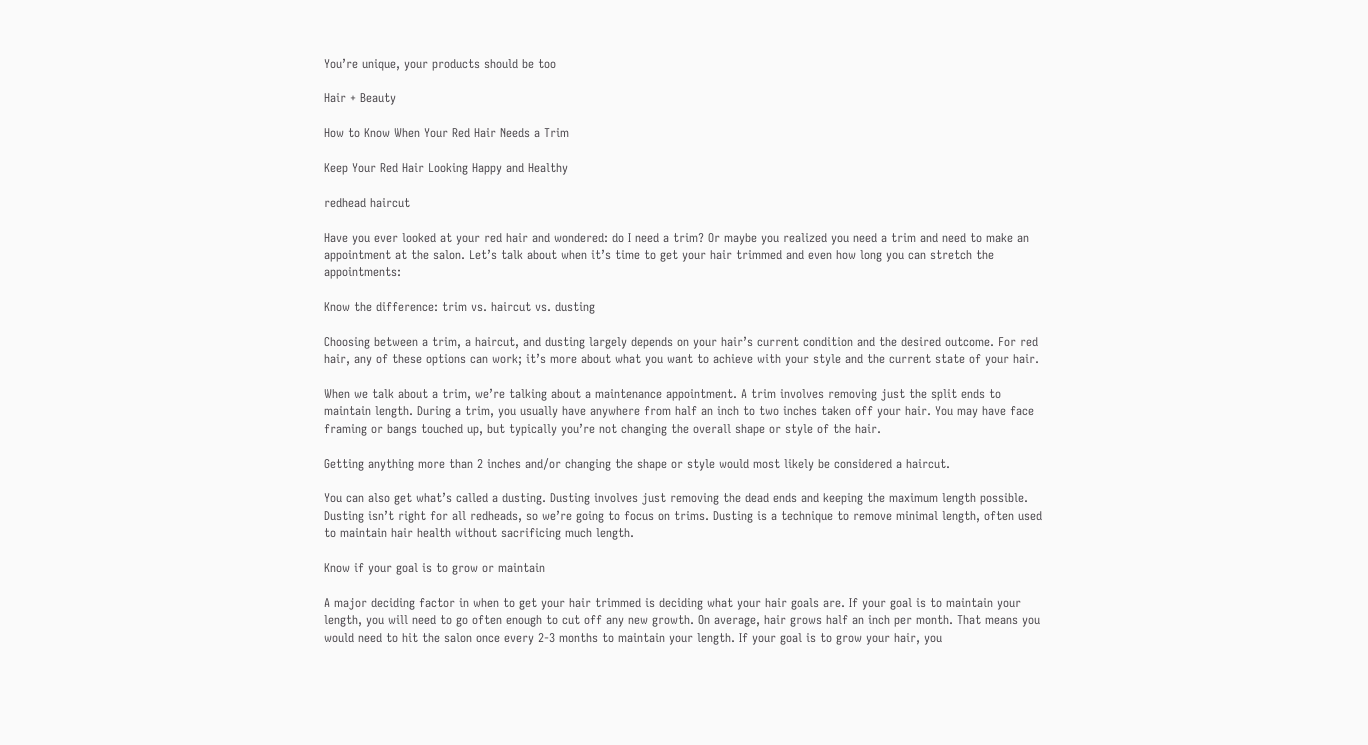You’re unique, your products should be too

Hair + Beauty

How to Know When Your Red Hair Needs a Trim

Keep Your Red Hair Looking Happy and Healthy

redhead haircut

Have you ever looked at your red hair and wondered: do I need a trim? Or maybe you realized you need a trim and need to make an appointment at the salon. Let’s talk about when it’s time to get your hair trimmed and even how long you can stretch the appointments:

Know the difference: trim vs. haircut vs. dusting

Choosing between a trim, a haircut, and dusting largely depends on your hair’s current condition and the desired outcome. For red hair, any of these options can work; it’s more about what you want to achieve with your style and the current state of your hair.

When we talk about a trim, we’re talking about a maintenance appointment. A trim involves removing just the split ends to maintain length. During a trim, you usually have anywhere from half an inch to two inches taken off your hair. You may have face framing or bangs touched up, but typically you’re not changing the overall shape or style of the hair.

Getting anything more than 2 inches and/or changing the shape or style would most likely be considered a haircut.

You can also get what’s called a dusting. Dusting involves just removing the dead ends and keeping the maximum length possible. Dusting isn’t right for all redheads, so we’re going to focus on trims. Dusting is a technique to remove minimal length, often used to maintain hair health without sacrificing much length.

Know if your goal is to grow or maintain

A major deciding factor in when to get your hair trimmed is deciding what your hair goals are. If your goal is to maintain your length, you will need to go often enough to cut off any new growth. On average, hair grows half an inch per month. That means you would need to hit the salon once every 2-3 months to maintain your length. If your goal is to grow your hair, you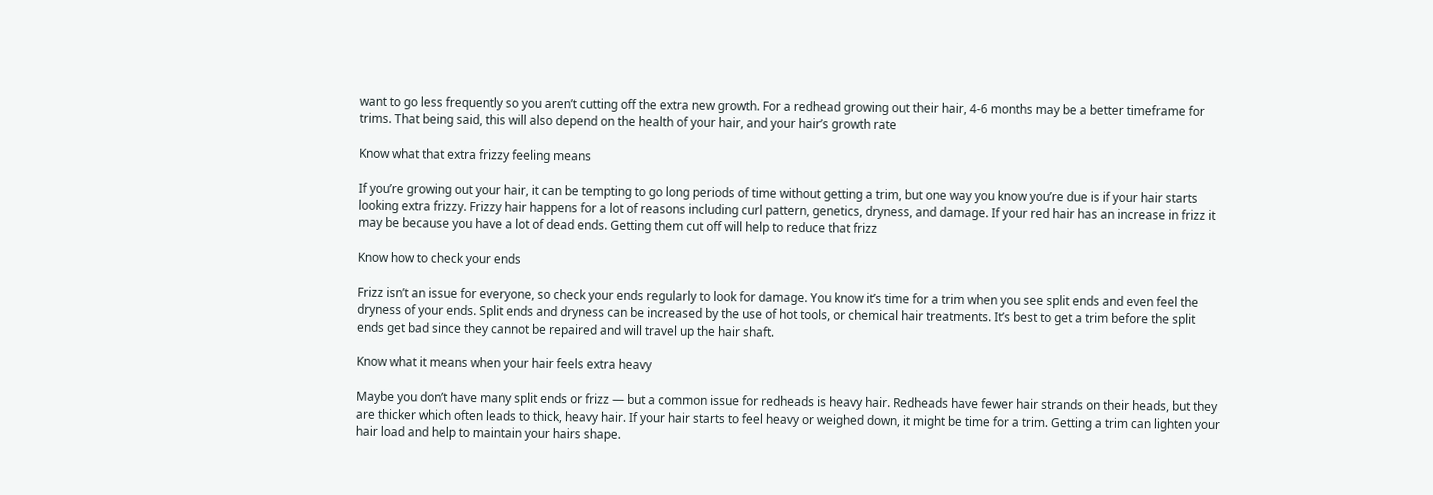want to go less frequently so you aren’t cutting off the extra new growth. For a redhead growing out their hair, 4-6 months may be a better timeframe for trims. That being said, this will also depend on the health of your hair, and your hair’s growth rate

Know what that extra frizzy feeling means

If you’re growing out your hair, it can be tempting to go long periods of time without getting a trim, but one way you know you’re due is if your hair starts looking extra frizzy. Frizzy hair happens for a lot of reasons including curl pattern, genetics, dryness, and damage. If your red hair has an increase in frizz it may be because you have a lot of dead ends. Getting them cut off will help to reduce that frizz

Know how to check your ends

Frizz isn’t an issue for everyone, so check your ends regularly to look for damage. You know it’s time for a trim when you see split ends and even feel the dryness of your ends. Split ends and dryness can be increased by the use of hot tools, or chemical hair treatments. It’s best to get a trim before the split ends get bad since they cannot be repaired and will travel up the hair shaft.

Know what it means when your hair feels extra heavy

Maybe you don’t have many split ends or frizz — but a common issue for redheads is heavy hair. Redheads have fewer hair strands on their heads, but they are thicker which often leads to thick, heavy hair. If your hair starts to feel heavy or weighed down, it might be time for a trim. Getting a trim can lighten your hair load and help to maintain your hairs shape.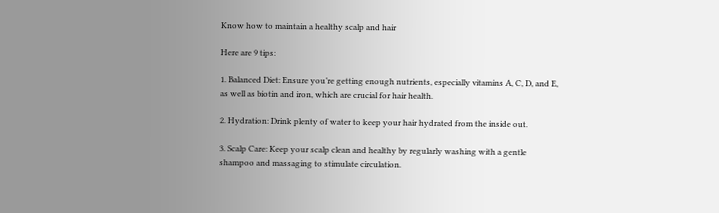Know how to maintain a healthy scalp and hair

Here are 9 tips:

1. Balanced Diet: Ensure you’re getting enough nutrients, especially vitamins A, C, D, and E, as well as biotin and iron, which are crucial for hair health.

2. Hydration: Drink plenty of water to keep your hair hydrated from the inside out.

3. Scalp Care: Keep your scalp clean and healthy by regularly washing with a gentle shampoo and massaging to stimulate circulation.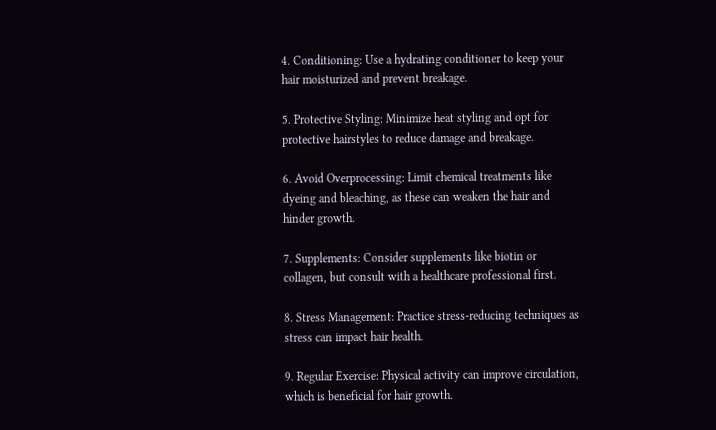4. Conditioning: Use a hydrating conditioner to keep your hair moisturized and prevent breakage.

5. Protective Styling: Minimize heat styling and opt for protective hairstyles to reduce damage and breakage.

6. Avoid Overprocessing: Limit chemical treatments like dyeing and bleaching, as these can weaken the hair and hinder growth.

7. Supplements: Consider supplements like biotin or collagen, but consult with a healthcare professional first.

8. Stress Management: Practice stress-reducing techniques as stress can impact hair health.

9. Regular Exercise: Physical activity can improve circulation, which is beneficial for hair growth.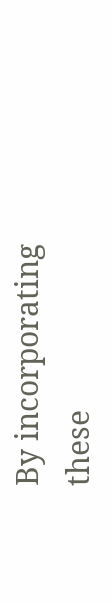By incorporating these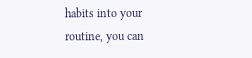habits into your routine, you can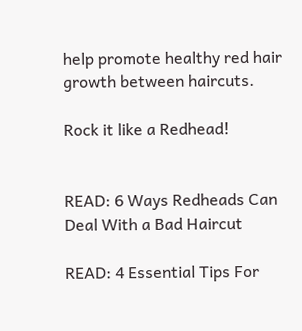help promote healthy red hair growth between haircuts.

Rock it like a Redhead!


READ: 6 Ways Redheads Can Deal With a Bad Haircut

READ: 4 Essential Tips For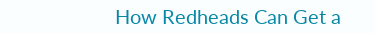How Redheads Can Get a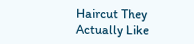Haircut They Actually Like